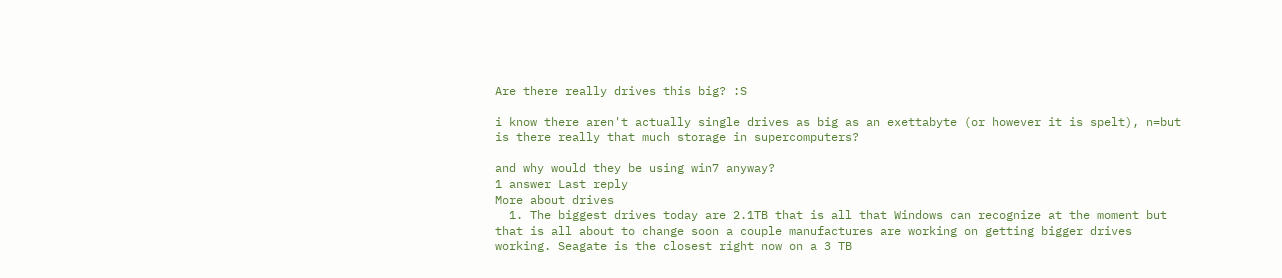Are there really drives this big? :S

i know there aren't actually single drives as big as an exettabyte (or however it is spelt), n=but is there really that much storage in supercomputers?

and why would they be using win7 anyway?
1 answer Last reply
More about drives
  1. The biggest drives today are 2.1TB that is all that Windows can recognize at the moment but that is all about to change soon a couple manufactures are working on getting bigger drives working. Seagate is the closest right now on a 3 TB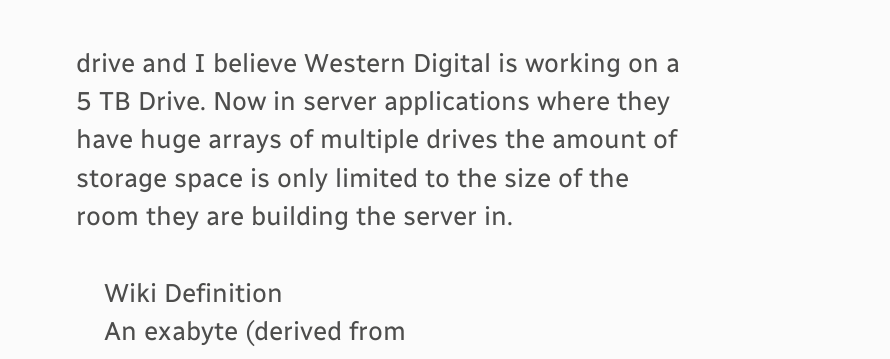drive and I believe Western Digital is working on a 5 TB Drive. Now in server applications where they have huge arrays of multiple drives the amount of storage space is only limited to the size of the room they are building the server in.

    Wiki Definition
    An exabyte (derived from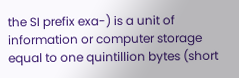the SI prefix exa-) is a unit of information or computer storage equal to one quintillion bytes (short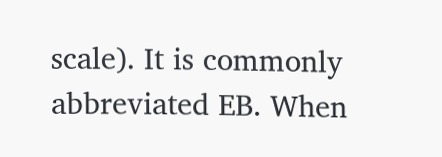scale). It is commonly abbreviated EB. When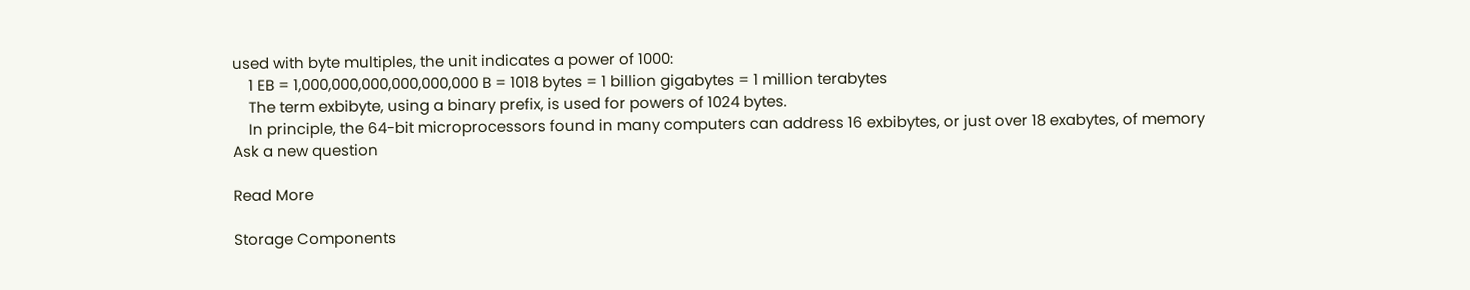used with byte multiples, the unit indicates a power of 1000:
    1 EB = 1,000,000,000,000,000,000 B = 1018 bytes = 1 billion gigabytes = 1 million terabytes
    The term exbibyte, using a binary prefix, is used for powers of 1024 bytes.
    In principle, the 64-bit microprocessors found in many computers can address 16 exbibytes, or just over 18 exabytes, of memory
Ask a new question

Read More

Storage Components